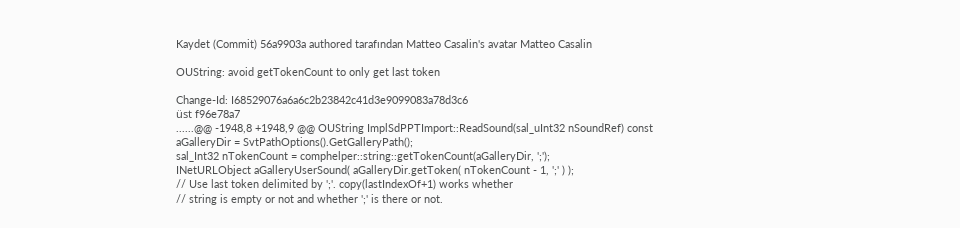Kaydet (Commit) 56a9903a authored tarafından Matteo Casalin's avatar Matteo Casalin

OUString: avoid getTokenCount to only get last token

Change-Id: I68529076a6a6c2b23842c41d3e9099083a78d3c6
üst f96e78a7
......@@ -1948,8 +1948,9 @@ OUString ImplSdPPTImport::ReadSound(sal_uInt32 nSoundRef) const
aGalleryDir = SvtPathOptions().GetGalleryPath();
sal_Int32 nTokenCount = comphelper::string::getTokenCount(aGalleryDir, ';');
INetURLObject aGalleryUserSound( aGalleryDir.getToken( nTokenCount - 1, ';' ) );
// Use last token delimited by ';'. copy(lastIndexOf+1) works whether
// string is empty or not and whether ';' is there or not.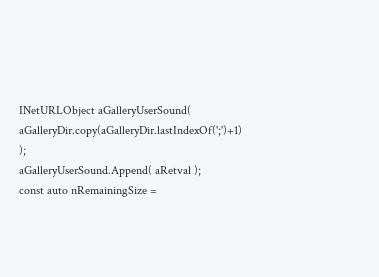INetURLObject aGalleryUserSound( aGalleryDir.copy(aGalleryDir.lastIndexOf(';')+1) );
aGalleryUserSound.Append( aRetval );
const auto nRemainingSize =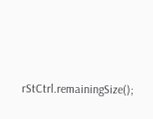rStCtrl.remainingSize();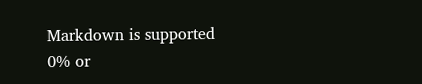Markdown is supported
0% or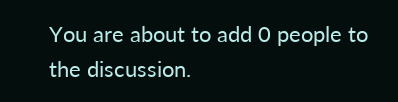You are about to add 0 people to the discussion.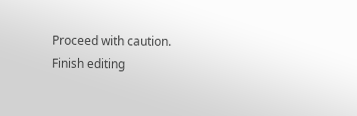Proceed with caution.
Finish editing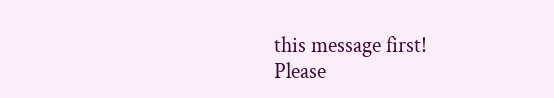this message first!
Please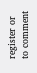register or to comment